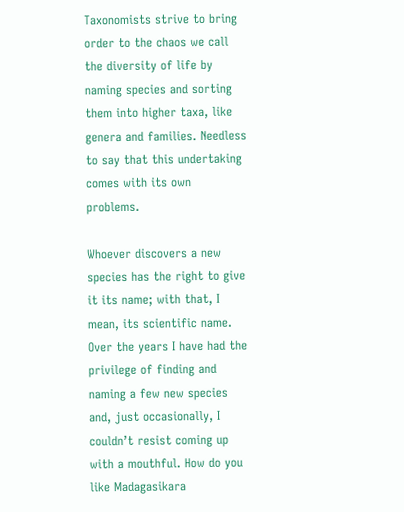Taxonomists strive to bring order to the chaos we call the diversity of life by naming species and sorting them into higher taxa, like genera and families. Needless to say that this undertaking comes with its own problems.

Whoever discovers a new species has the right to give it its name; with that, I mean, its scientific name. Over the years I have had the privilege of finding and naming a few new species and, just occasionally, I couldn’t resist coming up with a mouthful. How do you like Madagasikara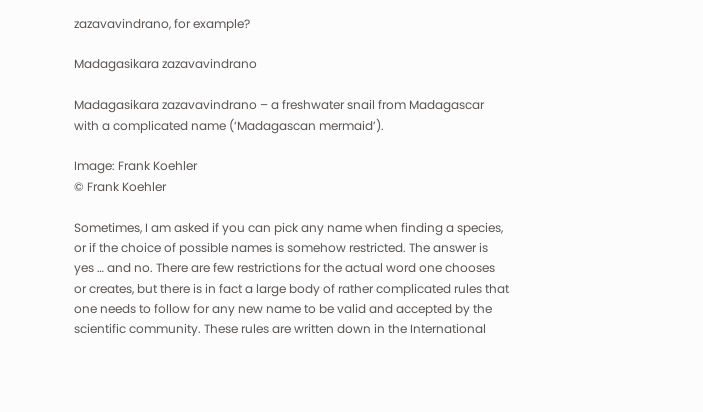zazavavindrano, for example?

Madagasikara zazavavindrano

Madagasikara zazavavindrano – a freshwater snail from Madagascar with a complicated name (‘Madagascan mermaid’).

Image: Frank Koehler
© Frank Koehler

Sometimes, I am asked if you can pick any name when finding a species, or if the choice of possible names is somehow restricted. The answer is yes … and no. There are few restrictions for the actual word one chooses or creates, but there is in fact a large body of rather complicated rules that one needs to follow for any new name to be valid and accepted by the scientific community. These rules are written down in the International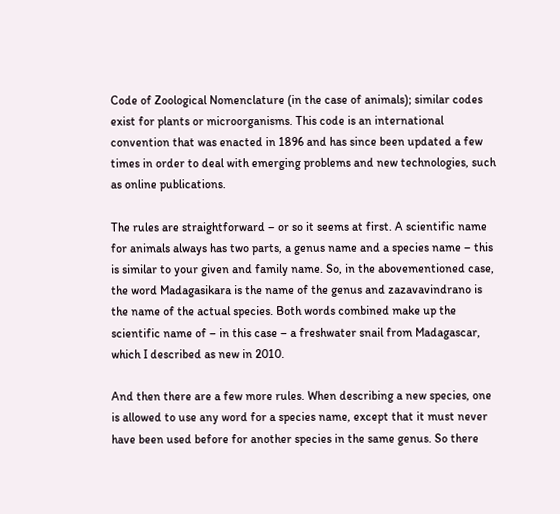Code of Zoological Nomenclature (in the case of animals); similar codes exist for plants or microorganisms. This code is an international convention that was enacted in 1896 and has since been updated a few times in order to deal with emerging problems and new technologies, such as online publications.

The rules are straightforward – or so it seems at first. A scientific name for animals always has two parts, a genus name and a species name – this is similar to your given and family name. So, in the abovementioned case, the word Madagasikara is the name of the genus and zazavavindrano is the name of the actual species. Both words combined make up the scientific name of – in this case – a freshwater snail from Madagascar, which I described as new in 2010.

And then there are a few more rules. When describing a new species, one is allowed to use any word for a species name, except that it must never have been used before for another species in the same genus. So there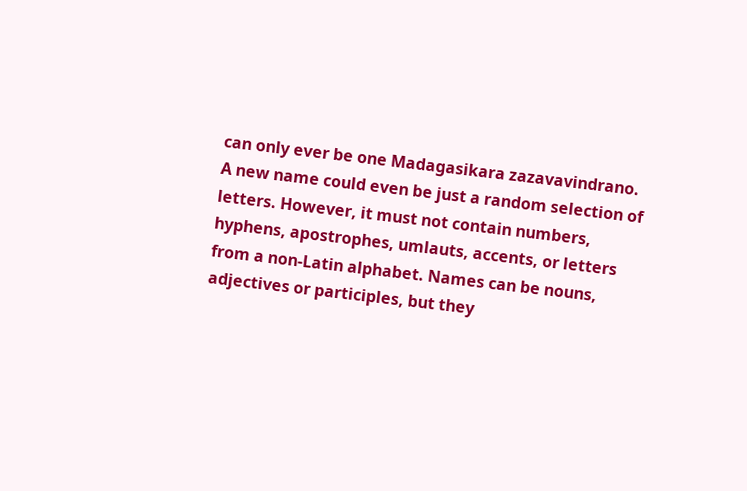can only ever be one Madagasikara zazavavindrano. A new name could even be just a random selection of letters. However, it must not contain numbers, hyphens, apostrophes, umlauts, accents, or letters from a non-Latin alphabet. Names can be nouns, adjectives or participles, but they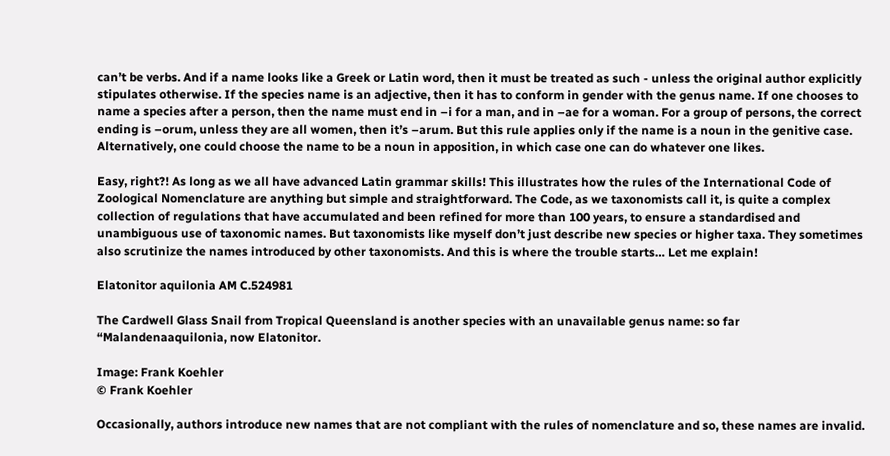can’t be verbs. And if a name looks like a Greek or Latin word, then it must be treated as such - unless the original author explicitly stipulates otherwise. If the species name is an adjective, then it has to conform in gender with the genus name. If one chooses to name a species after a person, then the name must end in –i for a man, and in –ae for a woman. For a group of persons, the correct ending is –orum, unless they are all women, then it’s –arum. But this rule applies only if the name is a noun in the genitive case. Alternatively, one could choose the name to be a noun in apposition, in which case one can do whatever one likes.

Easy, right?! As long as we all have advanced Latin grammar skills! This illustrates how the rules of the International Code of Zoological Nomenclature are anything but simple and straightforward. The Code, as we taxonomists call it, is quite a complex collection of regulations that have accumulated and been refined for more than 100 years, to ensure a standardised and unambiguous use of taxonomic names. But taxonomists like myself don’t just describe new species or higher taxa. They sometimes also scrutinize the names introduced by other taxonomists. And this is where the trouble starts… Let me explain!

Elatonitor aquilonia AM C.524981

The Cardwell Glass Snail from Tropical Queensland is another species with an unavailable genus name: so far “Malandenaaquilonia, now Elatonitor.

Image: Frank Koehler
© Frank Koehler

Occasionally, authors introduce new names that are not compliant with the rules of nomenclature and so, these names are invalid.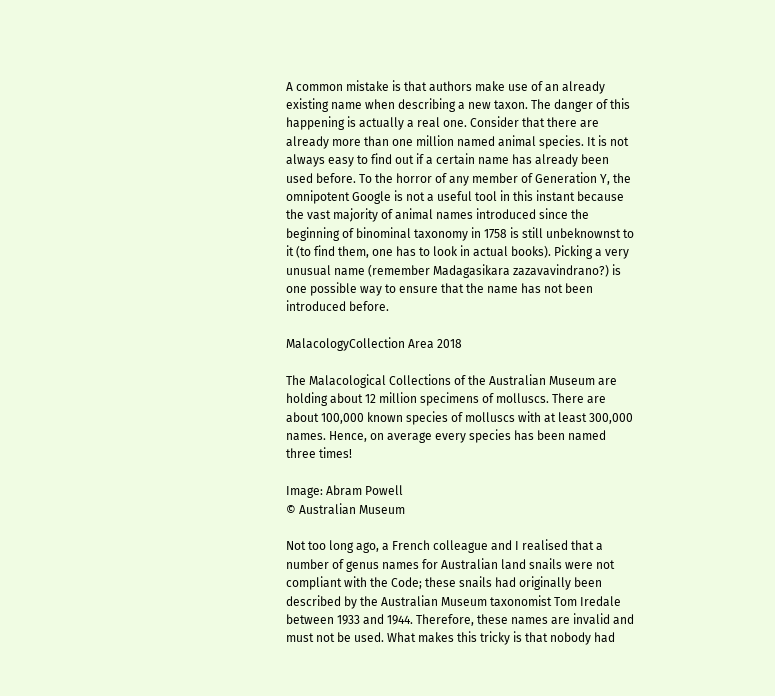A common mistake is that authors make use of an already existing name when describing a new taxon. The danger of this happening is actually a real one. Consider that there are already more than one million named animal species. It is not always easy to find out if a certain name has already been used before. To the horror of any member of Generation Y, the omnipotent Google is not a useful tool in this instant because the vast majority of animal names introduced since the beginning of binominal taxonomy in 1758 is still unbeknownst to it (to find them, one has to look in actual books). Picking a very unusual name (remember Madagasikara zazavavindrano?) is one possible way to ensure that the name has not been introduced before.

MalacologyCollection Area 2018

The Malacological Collections of the Australian Museum are holding about 12 million specimens of molluscs. There are about 100,000 known species of molluscs with at least 300,000 names. Hence, on average every species has been named three times!

Image: Abram Powell
© Australian Museum

Not too long ago, a French colleague and I realised that a number of genus names for Australian land snails were not compliant with the Code; these snails had originally been described by the Australian Museum taxonomist Tom Iredale between 1933 and 1944. Therefore, these names are invalid and must not be used. What makes this tricky is that nobody had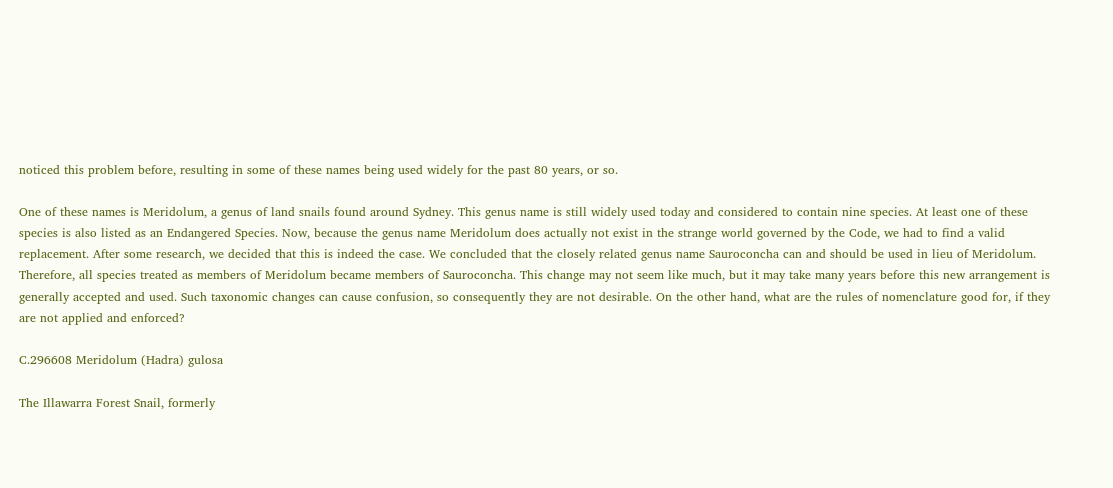noticed this problem before, resulting in some of these names being used widely for the past 80 years, or so.

One of these names is Meridolum, a genus of land snails found around Sydney. This genus name is still widely used today and considered to contain nine species. At least one of these species is also listed as an Endangered Species. Now, because the genus name Meridolum does actually not exist in the strange world governed by the Code, we had to find a valid replacement. After some research, we decided that this is indeed the case. We concluded that the closely related genus name Sauroconcha can and should be used in lieu of Meridolum. Therefore, all species treated as members of Meridolum became members of Sauroconcha. This change may not seem like much, but it may take many years before this new arrangement is generally accepted and used. Such taxonomic changes can cause confusion, so consequently they are not desirable. On the other hand, what are the rules of nomenclature good for, if they are not applied and enforced?

C.296608 Meridolum (Hadra) gulosa

The Illawarra Forest Snail, formerly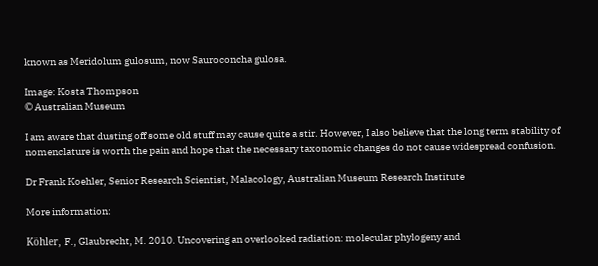known as Meridolum gulosum, now Sauroconcha gulosa.

Image: Kosta Thompson
© Australian Museum

I am aware that dusting off some old stuff may cause quite a stir. However, I also believe that the long term stability of nomenclature is worth the pain and hope that the necessary taxonomic changes do not cause widespread confusion.

Dr Frank Koehler, Senior Research Scientist, Malacology, Australian Museum Research Institute

More information:

Köhler, F., Glaubrecht, M. 2010. Uncovering an overlooked radiation: molecular phylogeny and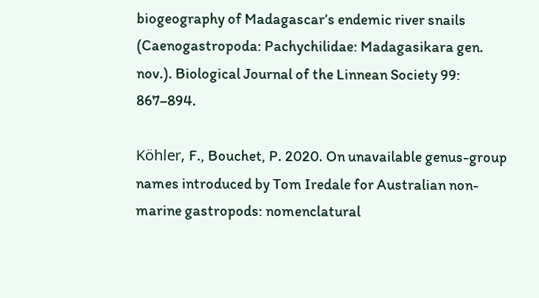biogeography of Madagascar’s endemic river snails (Caenogastropoda: Pachychilidae: Madagasikara gen. nov.). Biological Journal of the Linnean Society 99: 867–894.

Köhler, F., Bouchet, P. 2020. On unavailable genus-group names introduced by Tom Iredale for Australian non-marine gastropods: nomenclatural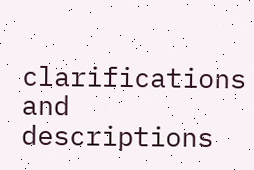clarifications and descriptions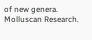of new genera. Molluscan Research.